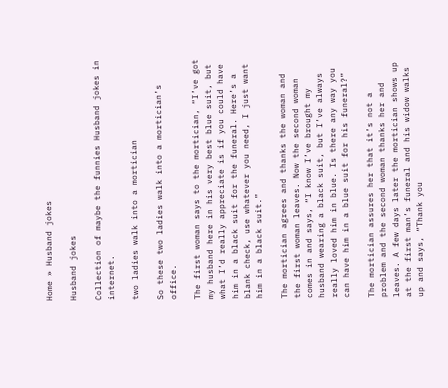Home » Husband jokes

Husband jokes

Collection of maybe the funnies Husband jokes in internet.

two ladies walk into a mortician

So these two ladies walk into a mortician’s office.

The first woman says to the mortician, “I’ve got my husband here in his very best blue suit, but what I’d really appreciate is if you could have him in a black suit for the funeral. Here’s a blank check, use whatever you need, I just want him in a black suit.”

The mortician agrees and thanks the woman and the first woman leaves. Now the second woman comes in and says, “I know I’ve brought my husband wearing a black suit, but I’ve always really loved him in blue. Is there any way you can have him in a blue suit for his funeral?”

The mortician assures her that it’s not a problem and the second woman thanks her and leaves. A few days later the mortician shows up at the first man’s funeral and his widow walks up and says, “Thank you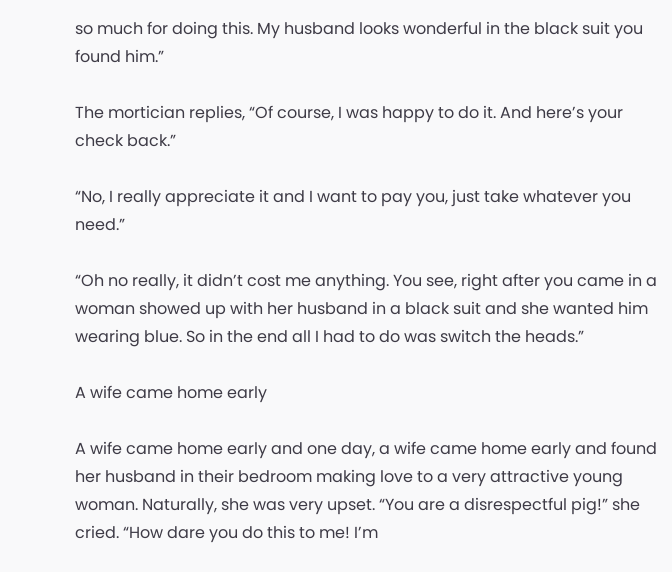so much for doing this. My husband looks wonderful in the black suit you found him.”

The mortician replies, “Of course, I was happy to do it. And here’s your check back.”

“No, I really appreciate it and I want to pay you, just take whatever you need.”

“Oh no really, it didn’t cost me anything. You see, right after you came in a woman showed up with her husband in a black suit and she wanted him wearing blue. So in the end all I had to do was switch the heads.”

A wife came home early

A wife came home early and one day, a wife came home early and found her husband in their bedroom making love to a very attractive young woman. Naturally, she was very upset. “You are a disrespectful pig!” she cried. “How dare you do this to me! I’m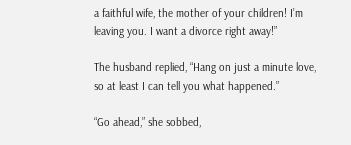a faithful wife, the mother of your children! I’m leaving you. I want a divorce right away!”

The husband replied, “Hang on just a minute love, so at least I can tell you what happened.”

“Go ahead,” she sobbed,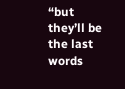“but they’ll be the last words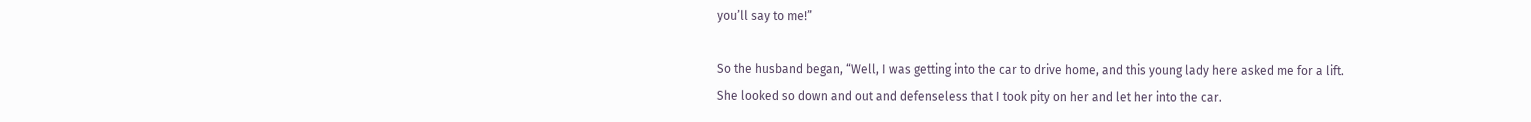you’ll say to me!”

So the husband began, “Well, I was getting into the car to drive home, and this young lady here asked me for a lift. She looked so down and out and defenseless that I took pity on her and let her into the car.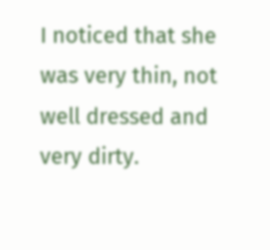I noticed that she was very thin, not well dressed and very dirty.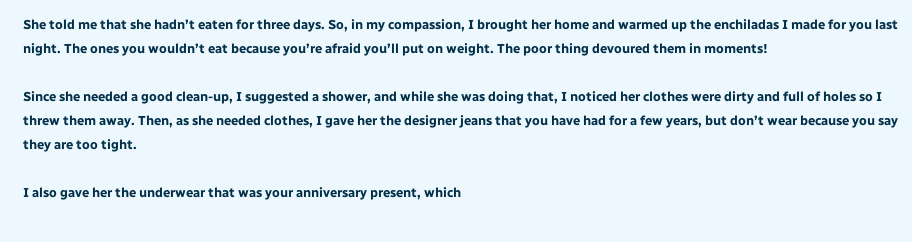She told me that she hadn’t eaten for three days. So, in my compassion, I brought her home and warmed up the enchiladas I made for you last night. The ones you wouldn’t eat because you’re afraid you’ll put on weight. The poor thing devoured them in moments!

Since she needed a good clean-up, I suggested a shower, and while she was doing that, I noticed her clothes were dirty and full of holes so I threw them away. Then, as she needed clothes, I gave her the designer jeans that you have had for a few years, but don’t wear because you say they are too tight.

I also gave her the underwear that was your anniversary present, which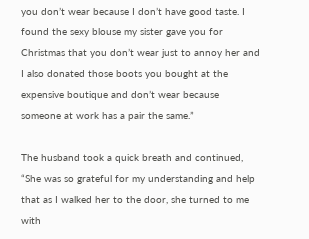you don’t wear because I don’t have good taste. I found the sexy blouse my sister gave you for Christmas that you don’t wear just to annoy her and I also donated those boots you bought at the expensive boutique and don’t wear because someone at work has a pair the same.”

The husband took a quick breath and continued, “She was so grateful for my understanding and help that as I walked her to the door, she turned to me with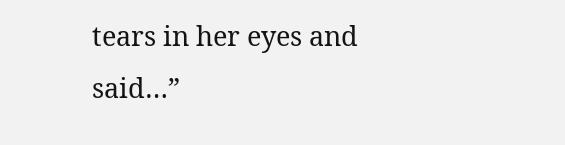tears in her eyes and said…”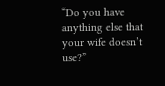“Do you have anything else that your wife doesn’t use?”